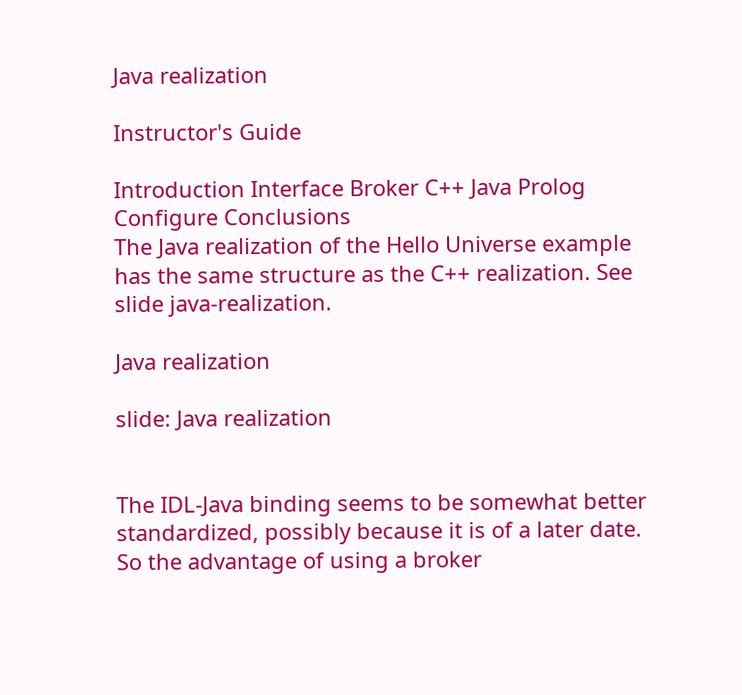Java realization

Instructor's Guide

Introduction Interface Broker C++ Java Prolog Configure Conclusions
The Java realization of the Hello Universe example has the same structure as the C++ realization. See slide java-realization.

Java realization

slide: Java realization


The IDL-Java binding seems to be somewhat better standardized, possibly because it is of a later date. So the advantage of using a broker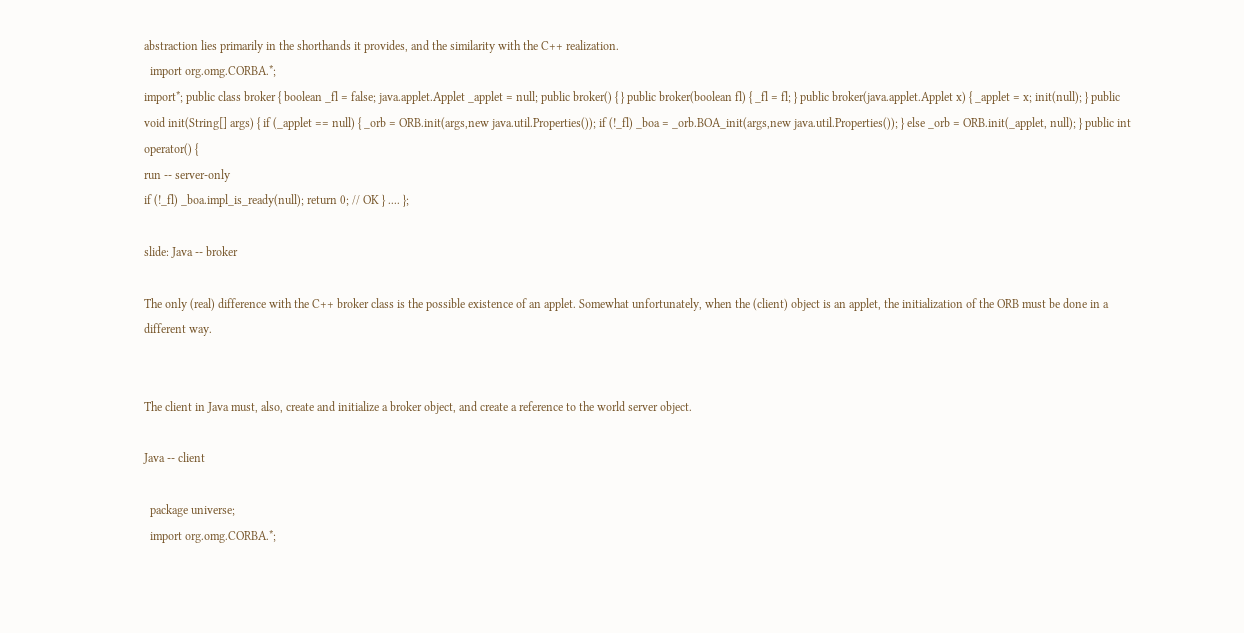abstraction lies primarily in the shorthands it provides, and the similarity with the C++ realization.
  import org.omg.CORBA.*;
import*; public class broker { boolean _fl = false; java.applet.Applet _applet = null; public broker() { } public broker(boolean fl) { _fl = fl; } public broker(java.applet.Applet x) { _applet = x; init(null); } public void init(String[] args) { if (_applet == null) { _orb = ORB.init(args,new java.util.Properties()); if (!_fl) _boa = _orb.BOA_init(args,new java.util.Properties()); } else _orb = ORB.init(_applet, null); } public int operator() {
run -- server-only
if (!_fl) _boa.impl_is_ready(null); return 0; // OK } .... };

slide: Java -- broker

The only (real) difference with the C++ broker class is the possible existence of an applet. Somewhat unfortunately, when the (client) object is an applet, the initialization of the ORB must be done in a different way.


The client in Java must, also, create and initialize a broker object, and create a reference to the world server object.

Java -- client

  package universe;
  import org.omg.CORBA.*;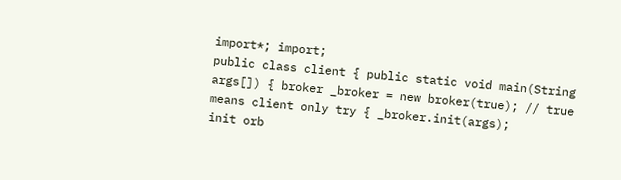import*; import;
public class client { public static void main(String args[]) { broker _broker = new broker(true); // true means client only try { _broker.init(args);
init orb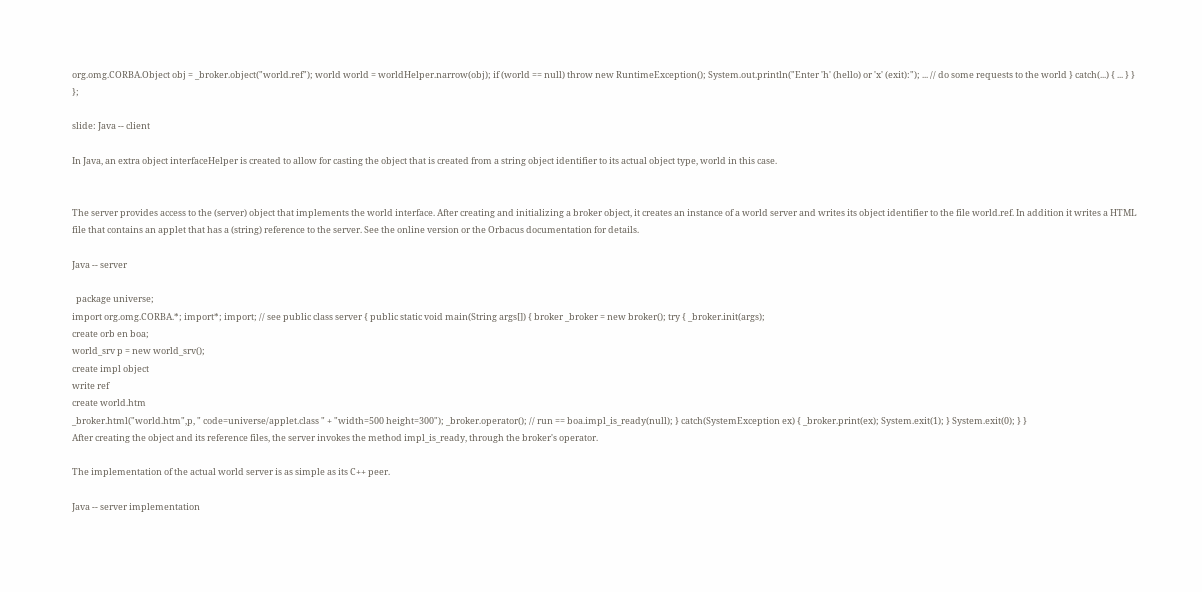org.omg.CORBA.Object obj = _broker.object("world.ref"); world world = worldHelper.narrow(obj); if (world == null) throw new RuntimeException(); System.out.println("Enter 'h' (hello) or 'x' (exit):"); ... // do some requests to the world } catch(...) { ... } } };

slide: Java -- client

In Java, an extra object interfaceHelper is created to allow for casting the object that is created from a string object identifier to its actual object type, world in this case.


The server provides access to the (server) object that implements the world interface. After creating and initializing a broker object, it creates an instance of a world server and writes its object identifier to the file world.ref. In addition it writes a HTML file that contains an applet that has a (string) reference to the server. See the online version or the Orbacus documentation for details.

Java -- server

  package universe;
import org.omg.CORBA.*; import*; import; // see public class server { public static void main(String args[]) { broker _broker = new broker(); try { _broker.init(args);
create orb en boa;
world_srv p = new world_srv();
create impl object
write ref
create world.htm
_broker.html("world.htm",p, " code=universe/applet.class " + "width=500 height=300"); _broker.operator(); // run == boa.impl_is_ready(null); } catch(SystemException ex) { _broker.print(ex); System.exit(1); } System.exit(0); } }
After creating the object and its reference files, the server invokes the method impl_is_ready, through the broker's operator.

The implementation of the actual world server is as simple as its C++ peer.

Java -- server implementation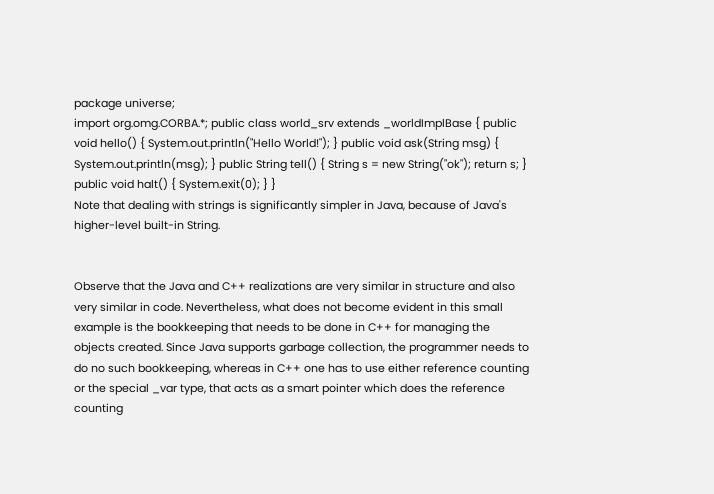package universe;
import org.omg.CORBA.*; public class world_srv extends _worldImplBase { public void hello() { System.out.println("Hello World!"); } public void ask(String msg) { System.out.println(msg); } public String tell() { String s = new String("ok"); return s; } public void halt() { System.exit(0); } }
Note that dealing with strings is significantly simpler in Java, because of Java's higher-level built-in String.


Observe that the Java and C++ realizations are very similar in structure and also very similar in code. Nevertheless, what does not become evident in this small example is the bookkeeping that needs to be done in C++ for managing the objects created. Since Java supports garbage collection, the programmer needs to do no such bookkeeping, whereas in C++ one has to use either reference counting or the special _var type, that acts as a smart pointer which does the reference counting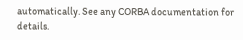automatically. See any CORBA documentation for details.